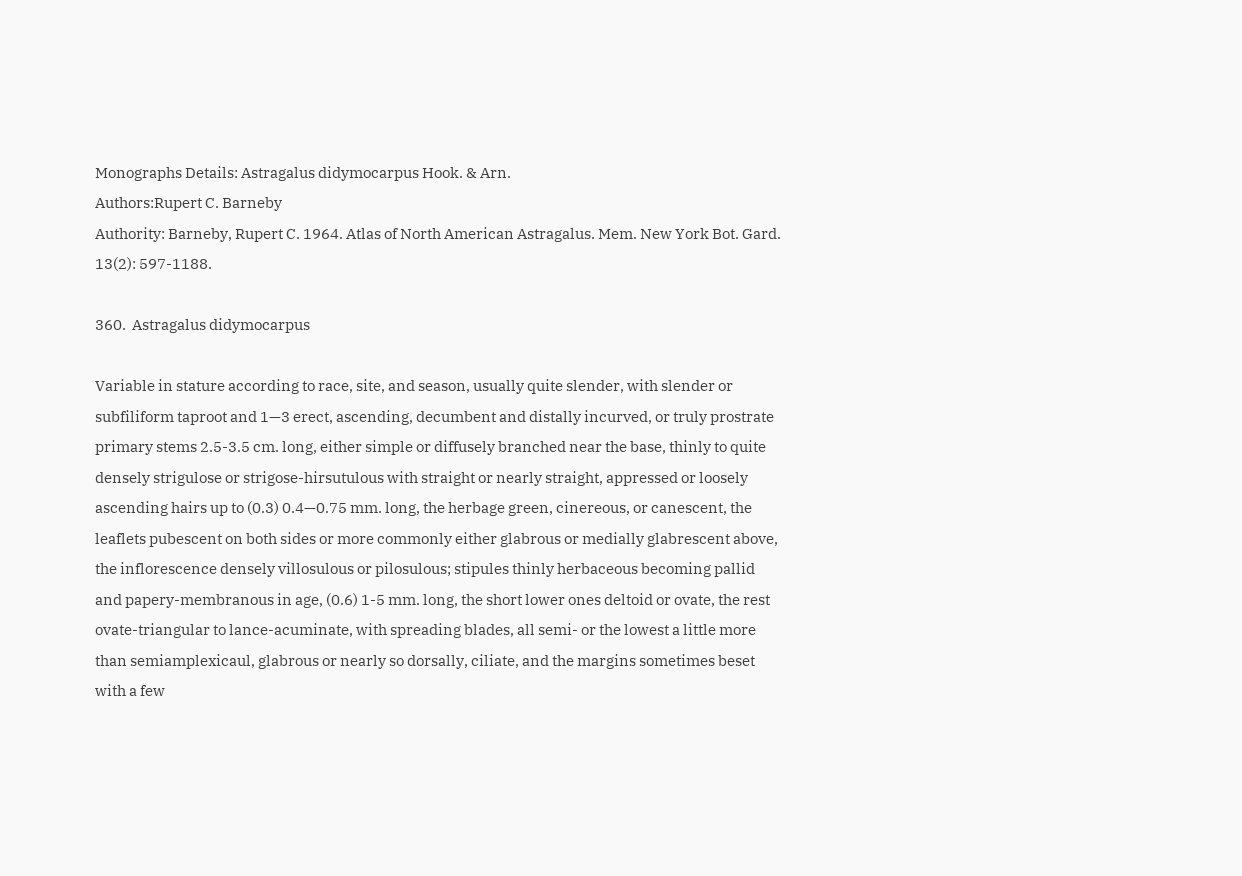Monographs Details: Astragalus didymocarpus Hook. & Arn.
Authors:Rupert C. Barneby
Authority: Barneby, Rupert C. 1964. Atlas of North American Astragalus. Mem. New York Bot. Gard. 13(2): 597-1188.

360.  Astragalus didymocarpus

Variable in stature according to race, site, and season, usually quite slender, with slender or subfiliform taproot and 1—3 erect, ascending, decumbent and distally incurved, or truly prostrate primary stems 2.5-3.5 cm. long, either simple or diffusely branched near the base, thinly to quite densely strigulose or strigose-hirsutulous with straight or nearly straight, appressed or loosely ascending hairs up to (0.3) 0.4—0.75 mm. long, the herbage green, cinereous, or canescent, the leaflets pubescent on both sides or more commonly either glabrous or medially glabrescent above, the inflorescence densely villosulous or pilosulous; stipules thinly herbaceous becoming pallid and papery-membranous in age, (0.6) 1-5 mm. long, the short lower ones deltoid or ovate, the rest ovate-triangular to lance-acuminate, with spreading blades, all semi- or the lowest a little more than semiamplexicaul, glabrous or nearly so dorsally, ciliate, and the margins sometimes beset with a few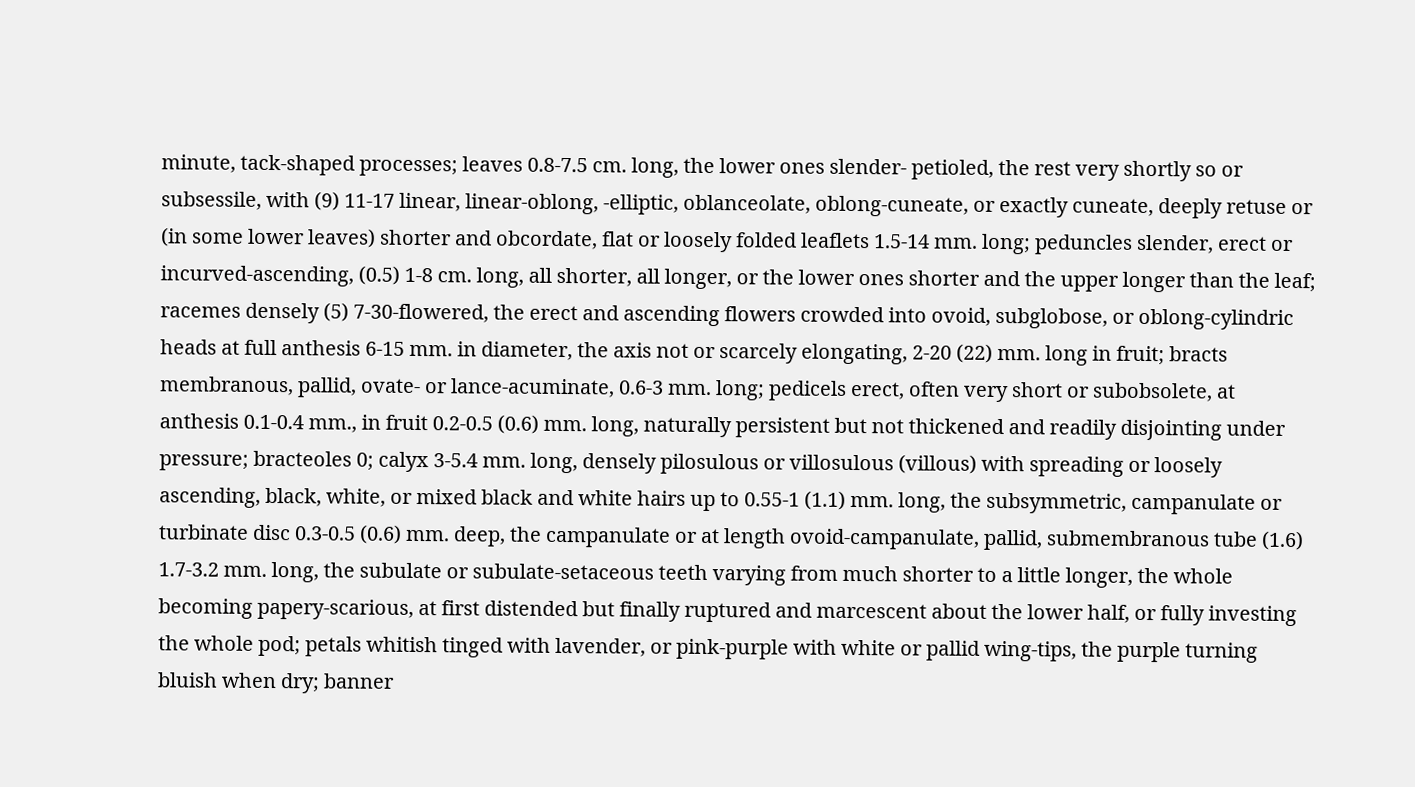minute, tack-shaped processes; leaves 0.8-7.5 cm. long, the lower ones slender- petioled, the rest very shortly so or subsessile, with (9) 11-17 linear, linear-oblong, -elliptic, oblanceolate, oblong-cuneate, or exactly cuneate, deeply retuse or (in some lower leaves) shorter and obcordate, flat or loosely folded leaflets 1.5-14 mm. long; peduncles slender, erect or incurved-ascending, (0.5) 1-8 cm. long, all shorter, all longer, or the lower ones shorter and the upper longer than the leaf; racemes densely (5) 7-30-flowered, the erect and ascending flowers crowded into ovoid, subglobose, or oblong-cylindric heads at full anthesis 6-15 mm. in diameter, the axis not or scarcely elongating, 2-20 (22) mm. long in fruit; bracts membranous, pallid, ovate- or lance-acuminate, 0.6-3 mm. long; pedicels erect, often very short or subobsolete, at anthesis 0.1-0.4 mm., in fruit 0.2-0.5 (0.6) mm. long, naturally persistent but not thickened and readily disjointing under pressure; bracteoles 0; calyx 3-5.4 mm. long, densely pilosulous or villosulous (villous) with spreading or loosely ascending, black, white, or mixed black and white hairs up to 0.55-1 (1.1) mm. long, the subsymmetric, campanulate or turbinate disc 0.3-0.5 (0.6) mm. deep, the campanulate or at length ovoid-campanulate, pallid, submembranous tube (1.6) 1.7-3.2 mm. long, the subulate or subulate-setaceous teeth varying from much shorter to a little longer, the whole becoming papery-scarious, at first distended but finally ruptured and marcescent about the lower half, or fully investing the whole pod; petals whitish tinged with lavender, or pink-purple with white or pallid wing-tips, the purple turning bluish when dry; banner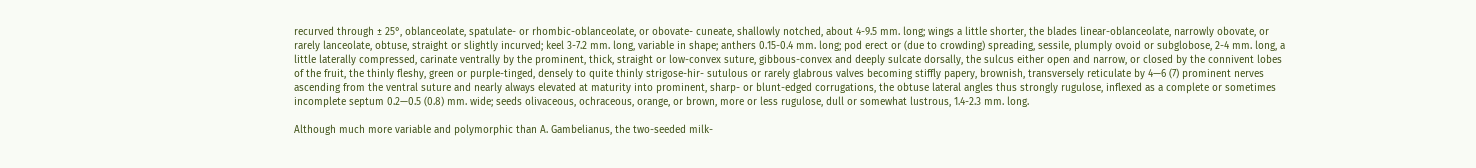recurved through ± 25°, oblanceolate, spatulate- or rhombic-oblanceolate, or obovate- cuneate, shallowly notched, about 4-9.5 mm. long; wings a little shorter, the blades linear-oblanceolate, narrowly obovate, or rarely lanceolate, obtuse, straight or slightly incurved; keel 3-7.2 mm. long, variable in shape; anthers 0.15-0.4 mm. long; pod erect or (due to crowding) spreading, sessile, plumply ovoid or subglobose, 2-4 mm. long, a little laterally compressed, carinate ventrally by the prominent, thick, straight or low-convex suture, gibbous-convex and deeply sulcate dorsally, the sulcus either open and narrow, or closed by the connivent lobes of the fruit, the thinly fleshy, green or purple-tinged, densely to quite thinly strigose-hir- sutulous or rarely glabrous valves becoming stiffly papery, brownish, transversely reticulate by 4—6 (7) prominent nerves ascending from the ventral suture and nearly always elevated at maturity into prominent, sharp- or blunt-edged corrugations, the obtuse lateral angles thus strongly rugulose, inflexed as a complete or sometimes incomplete septum 0.2—0.5 (0.8) mm. wide; seeds olivaceous, ochraceous, orange, or brown, more or less rugulose, dull or somewhat lustrous, 1.4-2.3 mm. long.

Although much more variable and polymorphic than A. Gambelianus, the two-seeded milk-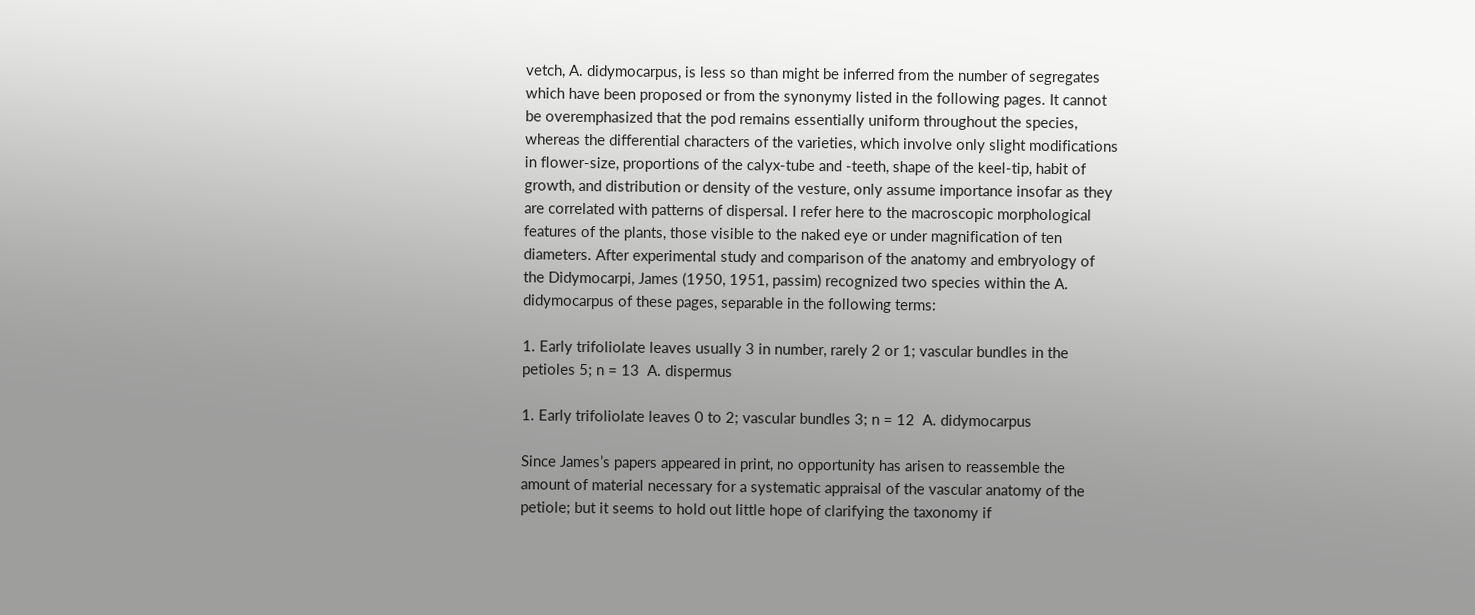vetch, A. didymocarpus, is less so than might be inferred from the number of segregates which have been proposed or from the synonymy listed in the following pages. It cannot be overemphasized that the pod remains essentially uniform throughout the species, whereas the differential characters of the varieties, which involve only slight modifications in flower-size, proportions of the calyx-tube and -teeth, shape of the keel-tip, habit of growth, and distribution or density of the vesture, only assume importance insofar as they are correlated with patterns of dispersal. I refer here to the macroscopic morphological features of the plants, those visible to the naked eye or under magnification of ten diameters. After experimental study and comparison of the anatomy and embryology of the Didymocarpi, James (1950, 1951, passim) recognized two species within the A. didymocarpus of these pages, separable in the following terms:

1. Early trifoliolate leaves usually 3 in number, rarely 2 or 1; vascular bundles in the petioles 5; n = 13  A. dispermus

1. Early trifoliolate leaves 0 to 2; vascular bundles 3; n = 12  A. didymocarpus

Since James’s papers appeared in print, no opportunity has arisen to reassemble the amount of material necessary for a systematic appraisal of the vascular anatomy of the petiole; but it seems to hold out little hope of clarifying the taxonomy if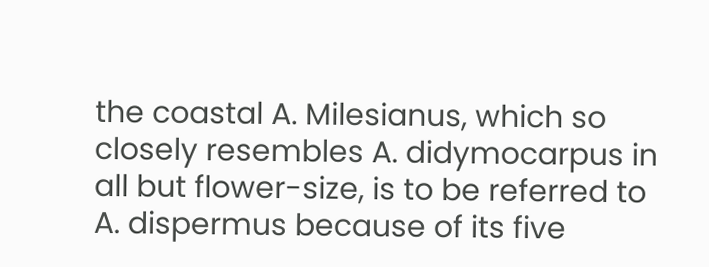the coastal A. Milesianus, which so closely resembles A. didymocarpus in all but flower-size, is to be referred to A. dispermus because of its five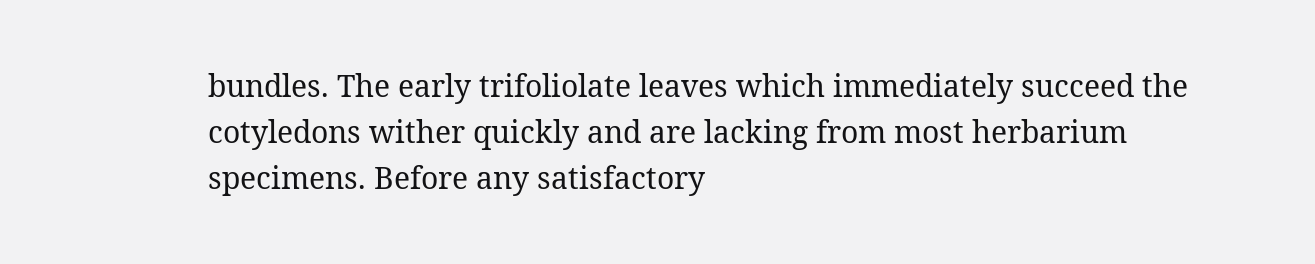bundles. The early trifoliolate leaves which immediately succeed the cotyledons wither quickly and are lacking from most herbarium specimens. Before any satisfactory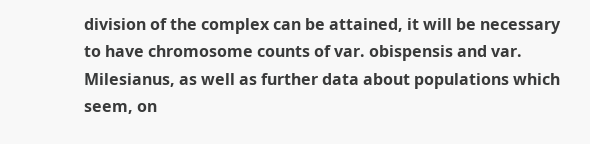division of the complex can be attained, it will be necessary to have chromosome counts of var. obispensis and var. Milesianus, as well as further data about populations which seem, on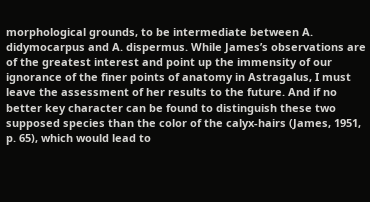morphological grounds, to be intermediate between A. didymocarpus and A. dispermus. While James’s observations are of the greatest interest and point up the immensity of our ignorance of the finer points of anatomy in Astragalus, I must leave the assessment of her results to the future. And if no better key character can be found to distinguish these two supposed species than the color of the calyx-hairs (James, 1951, p. 65), which would lead to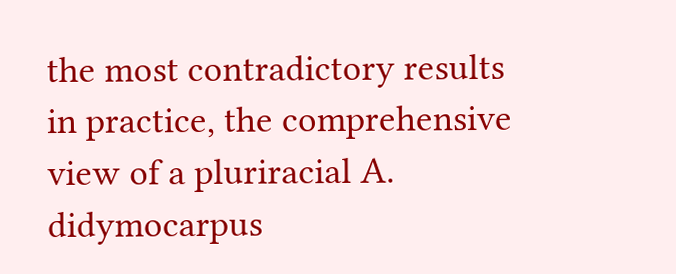the most contradictory results in practice, the comprehensive view of a pluriracial A. didymocarpus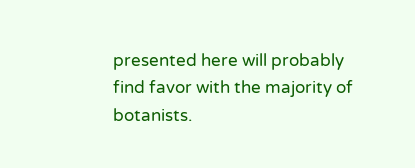presented here will probably find favor with the majority of botanists.